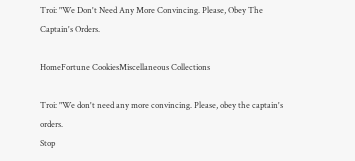Troi: "We Don't Need Any More Convincing. Please, Obey The Captain's Orders.

HomeFortune CookiesMiscellaneous Collections

Troi: "We don't need any more convincing. Please, obey the captain's orders.
Stop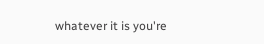whatever it is you're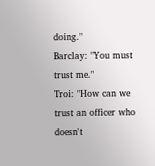doing."
Barclay: "You must trust me."
Troi: "How can we trust an officer who doesn't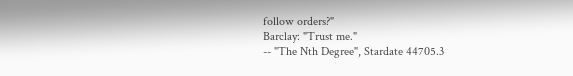follow orders?"
Barclay: "Trust me."
-- "The Nth Degree", Stardate 44705.3